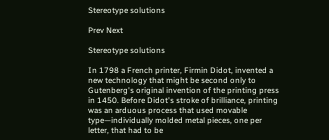Stereotype solutions

Prev Next

Stereotype solutions

In 1798 a French printer, Firmin Didot, invented a new technology that might be second only to Gutenberg's original invention of the printing press in 1450. Before Didot's stroke of brilliance, printing was an arduous process that used movable type—individually molded metal pieces, one per letter, that had to be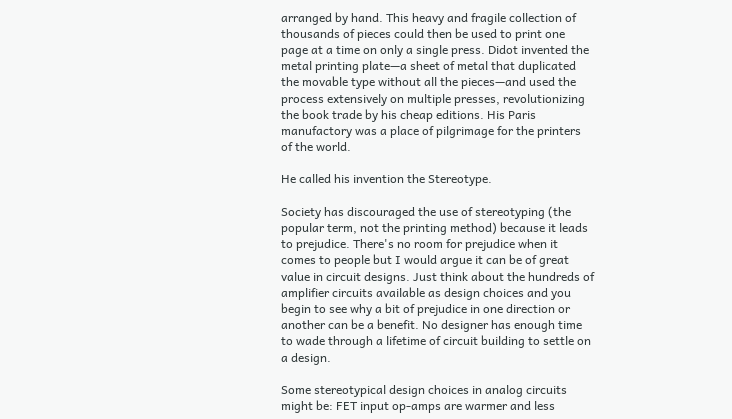arranged by hand. This heavy and fragile collection of thousands of pieces could then be used to print one page at a time on only a single press. Didot invented the metal printing plate—a sheet of metal that duplicated the movable type without all the pieces—and used the process extensively on multiple presses, revolutionizing the book trade by his cheap editions. His Paris manufactory was a place of pilgrimage for the printers of the world.

He called his invention the Stereotype.

Society has discouraged the use of stereotyping (the popular term, not the printing method) because it leads to prejudice. There's no room for prejudice when it comes to people but I would argue it can be of great value in circuit designs. Just think about the hundreds of amplifier circuits available as design choices and you begin to see why a bit of prejudice in one direction or another can be a benefit. No designer has enough time to wade through a lifetime of circuit building to settle on a design.

Some stereotypical design choices in analog circuits might be: FET input op-amps are warmer and less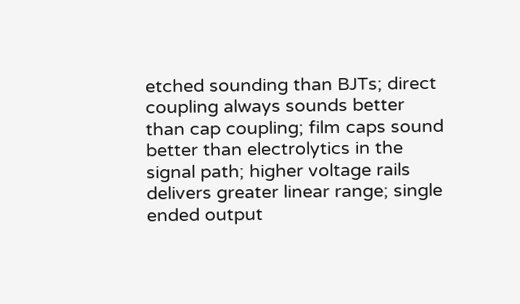etched sounding than BJTs; direct coupling always sounds better than cap coupling; film caps sound better than electrolytics in the signal path; higher voltage rails delivers greater linear range; single ended output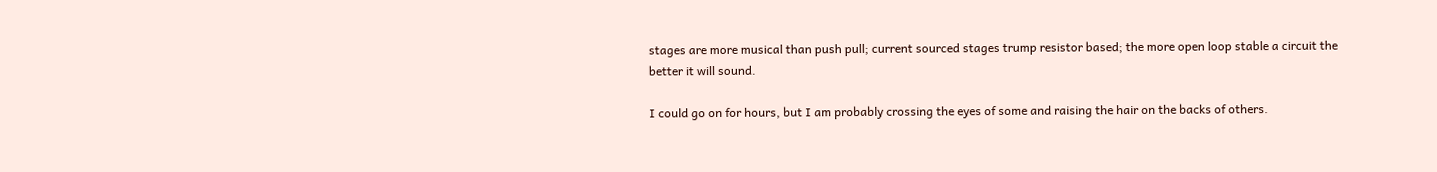stages are more musical than push pull; current sourced stages trump resistor based; the more open loop stable a circuit the better it will sound.

I could go on for hours, but I am probably crossing the eyes of some and raising the hair on the backs of others.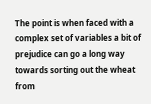The point is when faced with a complex set of variables a bit of prejudice can go a long way towards sorting out the wheat from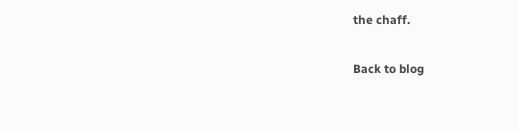the chaff.

Back to blog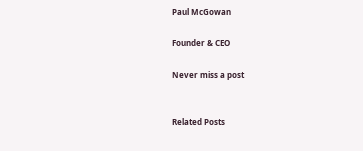Paul McGowan

Founder & CEO

Never miss a post


Related Posts